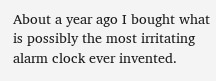About a year ago I bought what is possibly the most irritating alarm clock ever invented.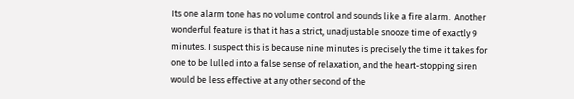Its one alarm tone has no volume control and sounds like a fire alarm.  Another wonderful feature is that it has a strict, unadjustable snooze time of exactly 9 minutes. I suspect this is because nine minutes is precisely the time it takes for one to be lulled into a false sense of relaxation, and the heart-stopping siren would be less effective at any other second of the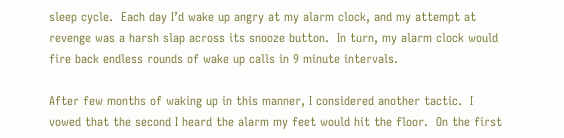sleep cycle.  Each day I’d wake up angry at my alarm clock, and my attempt at revenge was a harsh slap across its snooze button.  In turn, my alarm clock would fire back endless rounds of wake up calls in 9 minute intervals.

After few months of waking up in this manner, I considered another tactic.  I vowed that the second I heard the alarm my feet would hit the floor.  On the first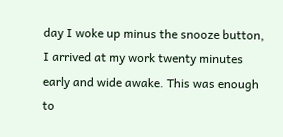day I woke up minus the snooze button, I arrived at my work twenty minutes early and wide awake. This was enough to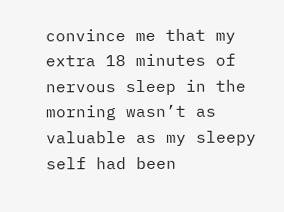convince me that my extra 18 minutes of nervous sleep in the morning wasn’t as valuable as my sleepy self had been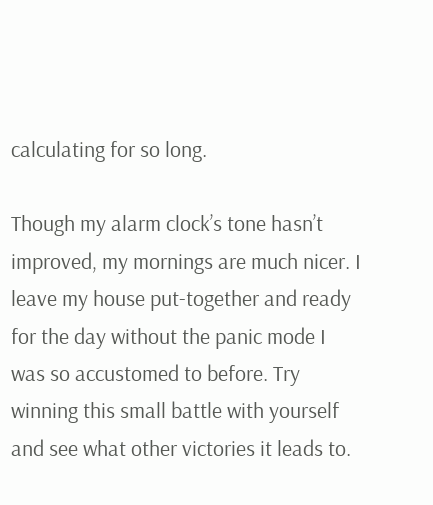calculating for so long.

Though my alarm clock’s tone hasn’t improved, my mornings are much nicer. I leave my house put-together and ready for the day without the panic mode I was so accustomed to before. Try winning this small battle with yourself and see what other victories it leads to.